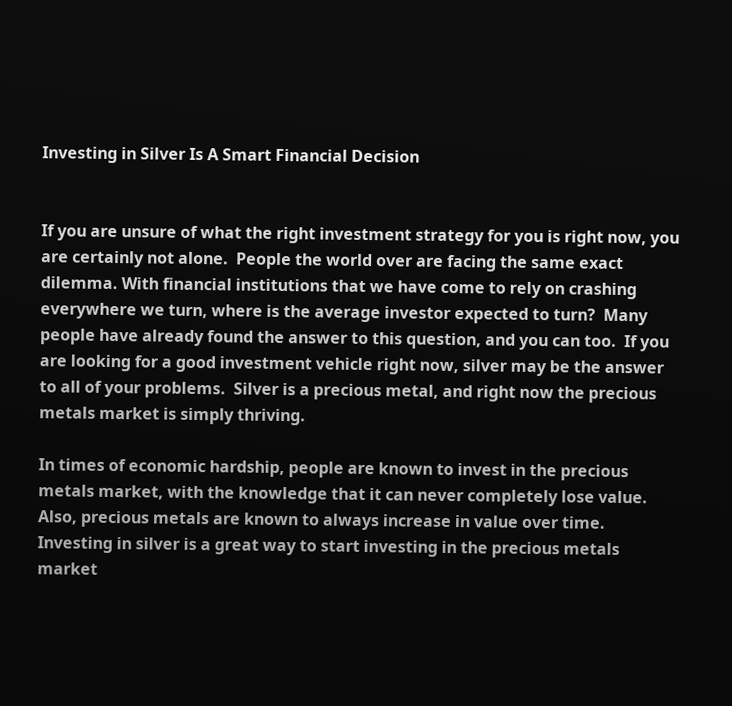Investing in Silver Is A Smart Financial Decision


If you are unsure of what the right investment strategy for you is right now, you are certainly not alone.  People the world over are facing the same exact dilemma. With financial institutions that we have come to rely on crashing everywhere we turn, where is the average investor expected to turn?  Many people have already found the answer to this question, and you can too.  If you are looking for a good investment vehicle right now, silver may be the answer to all of your problems.  Silver is a precious metal, and right now the precious metals market is simply thriving.

In times of economic hardship, people are known to invest in the precious metals market, with the knowledge that it can never completely lose value.  Also, precious metals are known to always increase in value over time.  Investing in silver is a great way to start investing in the precious metals market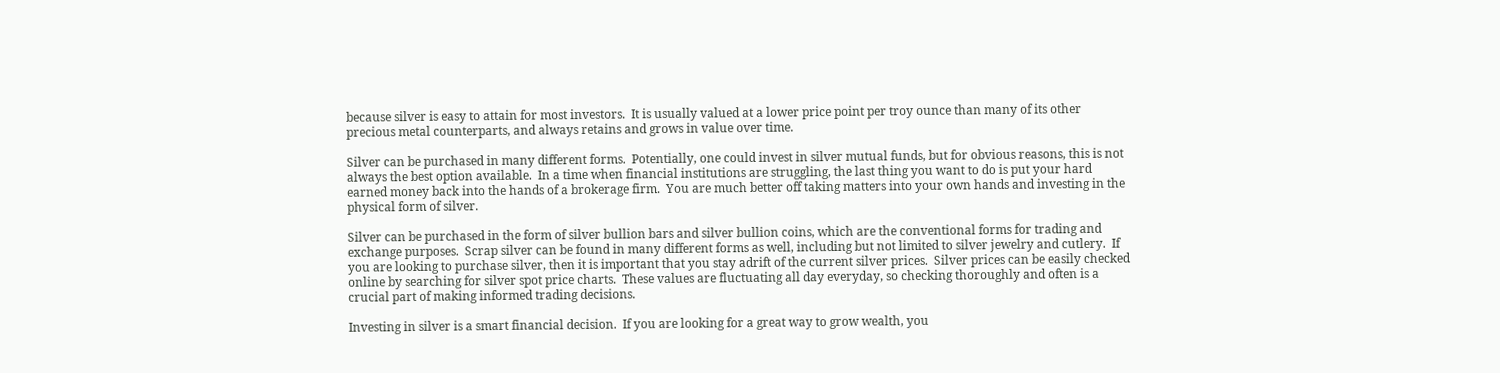because silver is easy to attain for most investors.  It is usually valued at a lower price point per troy ounce than many of its other precious metal counterparts, and always retains and grows in value over time.

Silver can be purchased in many different forms.  Potentially, one could invest in silver mutual funds, but for obvious reasons, this is not always the best option available.  In a time when financial institutions are struggling, the last thing you want to do is put your hard earned money back into the hands of a brokerage firm.  You are much better off taking matters into your own hands and investing in the physical form of silver.

Silver can be purchased in the form of silver bullion bars and silver bullion coins, which are the conventional forms for trading and exchange purposes.  Scrap silver can be found in many different forms as well, including but not limited to silver jewelry and cutlery.  If you are looking to purchase silver, then it is important that you stay adrift of the current silver prices.  Silver prices can be easily checked online by searching for silver spot price charts.  These values are fluctuating all day everyday, so checking thoroughly and often is a crucial part of making informed trading decisions.

Investing in silver is a smart financial decision.  If you are looking for a great way to grow wealth, you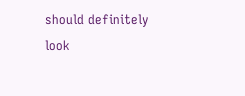should definitely look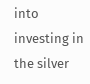into investing in the silver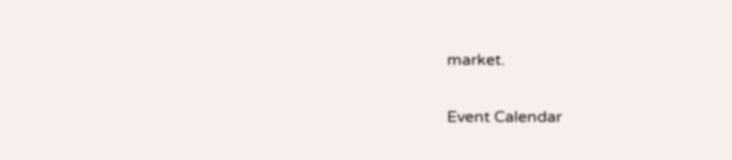market.

Event Calendar